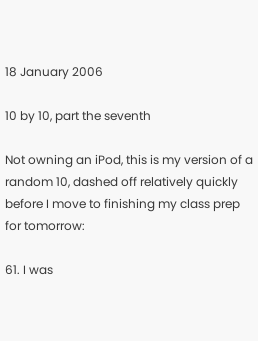18 January 2006

10 by 10, part the seventh

Not owning an iPod, this is my version of a random 10, dashed off relatively quickly before I move to finishing my class prep for tomorrow:

61. I was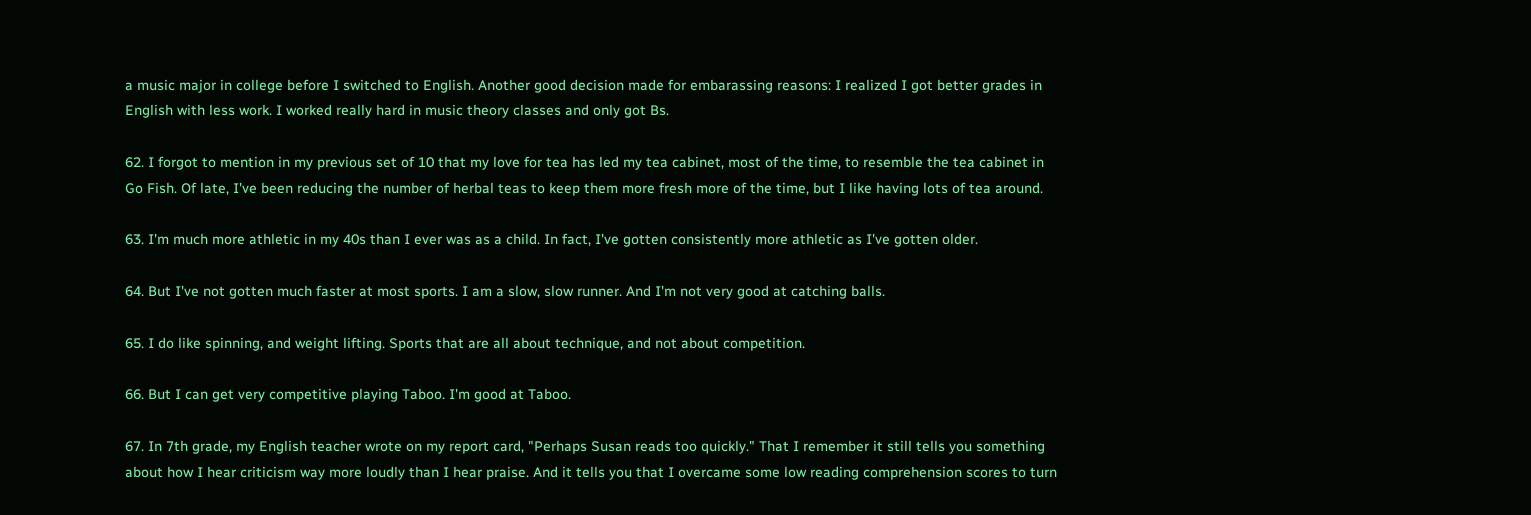a music major in college before I switched to English. Another good decision made for embarassing reasons: I realized I got better grades in English with less work. I worked really hard in music theory classes and only got Bs.

62. I forgot to mention in my previous set of 10 that my love for tea has led my tea cabinet, most of the time, to resemble the tea cabinet in Go Fish. Of late, I've been reducing the number of herbal teas to keep them more fresh more of the time, but I like having lots of tea around.

63. I'm much more athletic in my 40s than I ever was as a child. In fact, I've gotten consistently more athletic as I've gotten older.

64. But I've not gotten much faster at most sports. I am a slow, slow runner. And I'm not very good at catching balls.

65. I do like spinning, and weight lifting. Sports that are all about technique, and not about competition.

66. But I can get very competitive playing Taboo. I'm good at Taboo.

67. In 7th grade, my English teacher wrote on my report card, "Perhaps Susan reads too quickly." That I remember it still tells you something about how I hear criticism way more loudly than I hear praise. And it tells you that I overcame some low reading comprehension scores to turn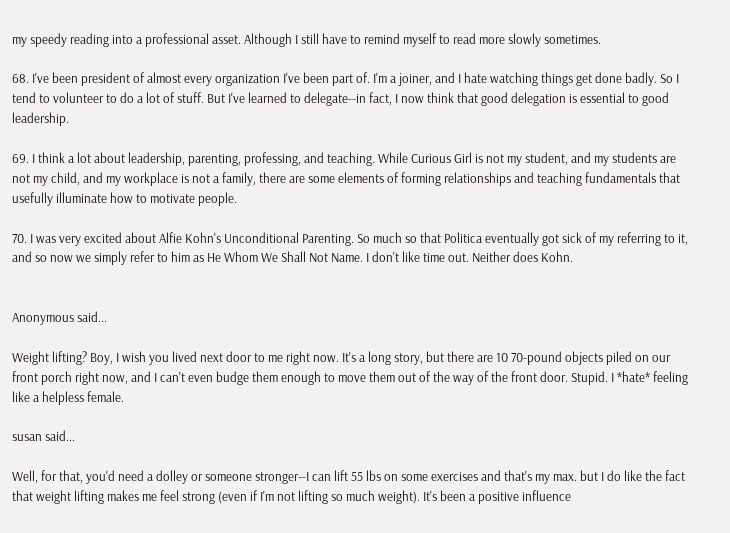my speedy reading into a professional asset. Although I still have to remind myself to read more slowly sometimes.

68. I've been president of almost every organization I've been part of. I'm a joiner, and I hate watching things get done badly. So I tend to volunteer to do a lot of stuff. But I've learned to delegate--in fact, I now think that good delegation is essential to good leadership.

69. I think a lot about leadership, parenting, professing, and teaching. While Curious Girl is not my student, and my students are not my child, and my workplace is not a family, there are some elements of forming relationships and teaching fundamentals that usefully illuminate how to motivate people.

70. I was very excited about Alfie Kohn's Unconditional Parenting. So much so that Politica eventually got sick of my referring to it, and so now we simply refer to him as He Whom We Shall Not Name. I don't like time out. Neither does Kohn.


Anonymous said...

Weight lifting? Boy, I wish you lived next door to me right now. It's a long story, but there are 10 70-pound objects piled on our front porch right now, and I can't even budge them enough to move them out of the way of the front door. Stupid. I *hate* feeling like a helpless female.

susan said...

Well, for that, you'd need a dolley or someone stronger--I can lift 55 lbs on some exercises and that's my max. but I do like the fact that weight lifting makes me feel strong (even if I'm not lifting so much weight). It's been a positive influence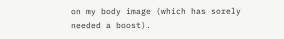on my body image (which has sorely needed a boost).